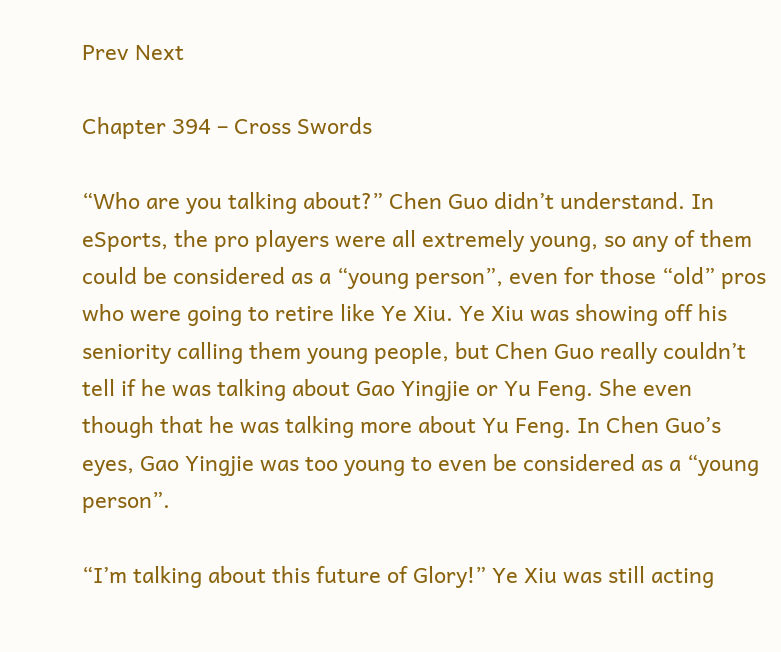Prev Next

Chapter 394 – Cross Swords

“Who are you talking about?” Chen Guo didn’t understand. In eSports, the pro players were all extremely young, so any of them could be considered as a “young person”, even for those “old” pros who were going to retire like Ye Xiu. Ye Xiu was showing off his seniority calling them young people, but Chen Guo really couldn’t tell if he was talking about Gao Yingjie or Yu Feng. She even though that he was talking more about Yu Feng. In Chen Guo’s eyes, Gao Yingjie was too young to even be considered as a “young person”.

“I’m talking about this future of Glory!” Ye Xiu was still acting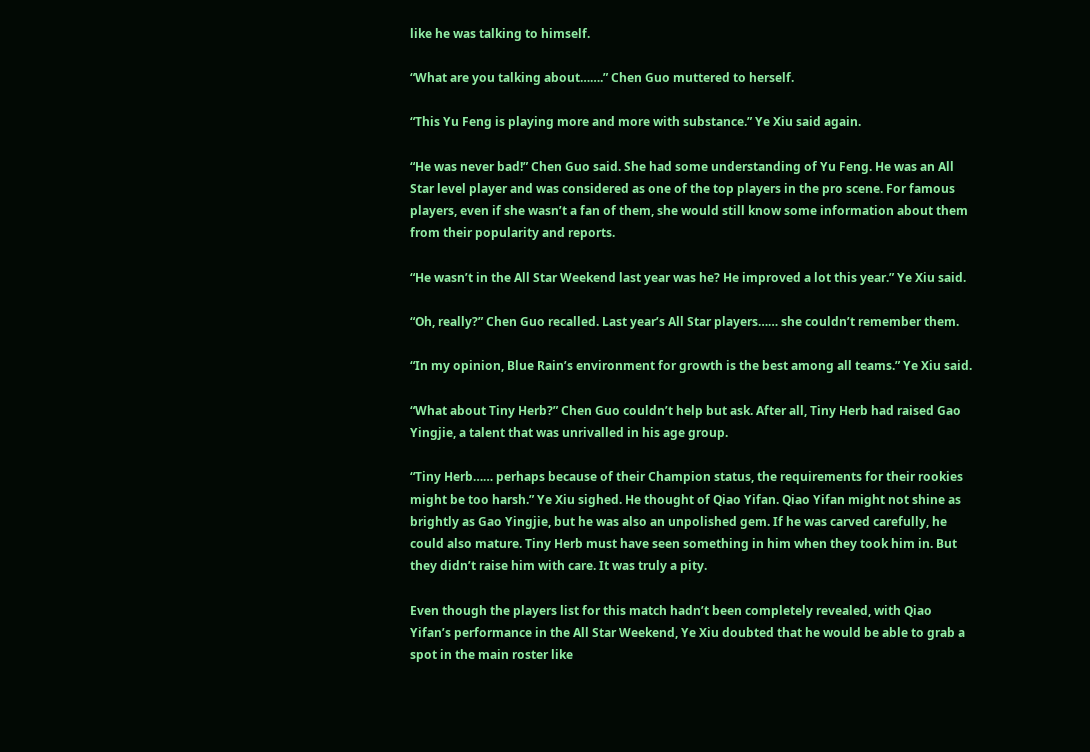like he was talking to himself.

“What are you talking about…….” Chen Guo muttered to herself.

“This Yu Feng is playing more and more with substance.” Ye Xiu said again.

“He was never bad!” Chen Guo said. She had some understanding of Yu Feng. He was an All Star level player and was considered as one of the top players in the pro scene. For famous players, even if she wasn’t a fan of them, she would still know some information about them from their popularity and reports.

“He wasn’t in the All Star Weekend last year was he? He improved a lot this year.” Ye Xiu said.

“Oh, really?” Chen Guo recalled. Last year’s All Star players…… she couldn’t remember them.

“In my opinion, Blue Rain’s environment for growth is the best among all teams.” Ye Xiu said.

“What about Tiny Herb?” Chen Guo couldn’t help but ask. After all, Tiny Herb had raised Gao Yingjie, a talent that was unrivalled in his age group.

“Tiny Herb…… perhaps because of their Champion status, the requirements for their rookies might be too harsh.” Ye Xiu sighed. He thought of Qiao Yifan. Qiao Yifan might not shine as brightly as Gao Yingjie, but he was also an unpolished gem. If he was carved carefully, he could also mature. Tiny Herb must have seen something in him when they took him in. But they didn’t raise him with care. It was truly a pity.

Even though the players list for this match hadn’t been completely revealed, with Qiao Yifan’s performance in the All Star Weekend, Ye Xiu doubted that he would be able to grab a spot in the main roster like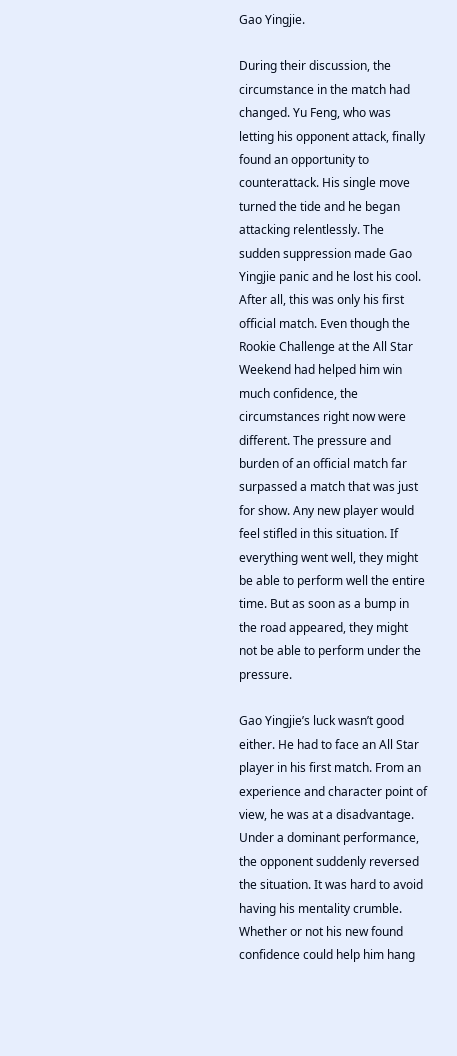Gao Yingjie.

During their discussion, the circumstance in the match had changed. Yu Feng, who was letting his opponent attack, finally found an opportunity to counterattack. His single move turned the tide and he began attacking relentlessly. The sudden suppression made Gao Yingjie panic and he lost his cool. After all, this was only his first official match. Even though the Rookie Challenge at the All Star Weekend had helped him win much confidence, the circumstances right now were different. The pressure and burden of an official match far surpassed a match that was just for show. Any new player would feel stifled in this situation. If everything went well, they might be able to perform well the entire time. But as soon as a bump in the road appeared, they might not be able to perform under the pressure.

Gao Yingjie’s luck wasn’t good either. He had to face an All Star player in his first match. From an experience and character point of view, he was at a disadvantage. Under a dominant performance, the opponent suddenly reversed the situation. It was hard to avoid having his mentality crumble. Whether or not his new found confidence could help him hang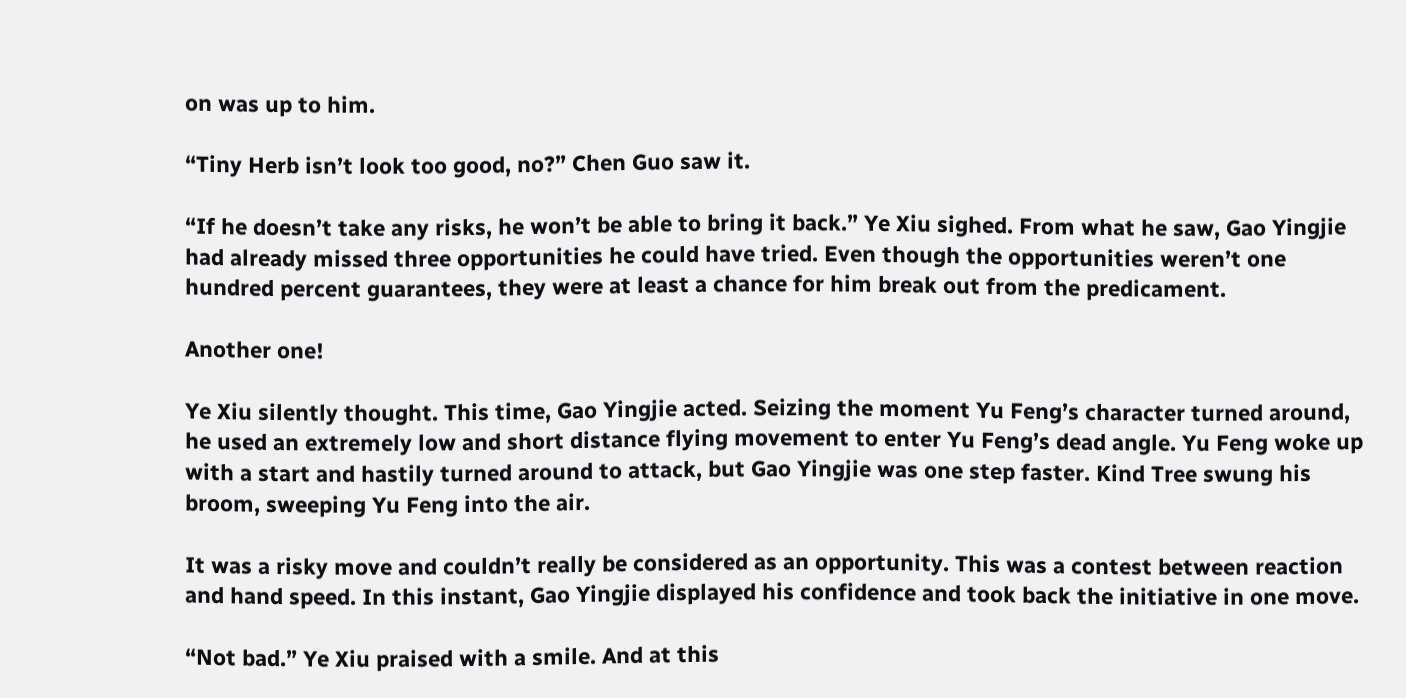on was up to him.

“Tiny Herb isn’t look too good, no?” Chen Guo saw it.

“If he doesn’t take any risks, he won’t be able to bring it back.” Ye Xiu sighed. From what he saw, Gao Yingjie had already missed three opportunities he could have tried. Even though the opportunities weren’t one hundred percent guarantees, they were at least a chance for him break out from the predicament.

Another one!

Ye Xiu silently thought. This time, Gao Yingjie acted. Seizing the moment Yu Feng’s character turned around, he used an extremely low and short distance flying movement to enter Yu Feng’s dead angle. Yu Feng woke up with a start and hastily turned around to attack, but Gao Yingjie was one step faster. Kind Tree swung his broom, sweeping Yu Feng into the air.

It was a risky move and couldn’t really be considered as an opportunity. This was a contest between reaction and hand speed. In this instant, Gao Yingjie displayed his confidence and took back the initiative in one move.

“Not bad.” Ye Xiu praised with a smile. And at this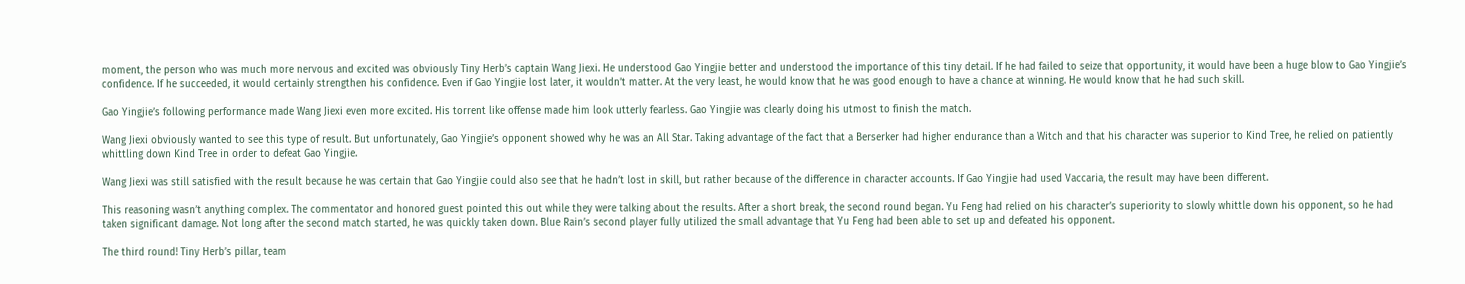moment, the person who was much more nervous and excited was obviously Tiny Herb’s captain Wang Jiexi. He understood Gao Yingjie better and understood the importance of this tiny detail. If he had failed to seize that opportunity, it would have been a huge blow to Gao Yingjie’s confidence. If he succeeded, it would certainly strengthen his confidence. Even if Gao Yingjie lost later, it wouldn’t matter. At the very least, he would know that he was good enough to have a chance at winning. He would know that he had such skill.

Gao Yingjie’s following performance made Wang Jiexi even more excited. His torrent like offense made him look utterly fearless. Gao Yingjie was clearly doing his utmost to finish the match.

Wang Jiexi obviously wanted to see this type of result. But unfortunately, Gao Yingjie’s opponent showed why he was an All Star. Taking advantage of the fact that a Berserker had higher endurance than a Witch and that his character was superior to Kind Tree, he relied on patiently whittling down Kind Tree in order to defeat Gao Yingjie.

Wang Jiexi was still satisfied with the result because he was certain that Gao Yingjie could also see that he hadn’t lost in skill, but rather because of the difference in character accounts. If Gao Yingjie had used Vaccaria, the result may have been different.

This reasoning wasn’t anything complex. The commentator and honored guest pointed this out while they were talking about the results. After a short break, the second round began. Yu Feng had relied on his character’s superiority to slowly whittle down his opponent, so he had taken significant damage. Not long after the second match started, he was quickly taken down. Blue Rain’s second player fully utilized the small advantage that Yu Feng had been able to set up and defeated his opponent.

The third round! Tiny Herb’s pillar, team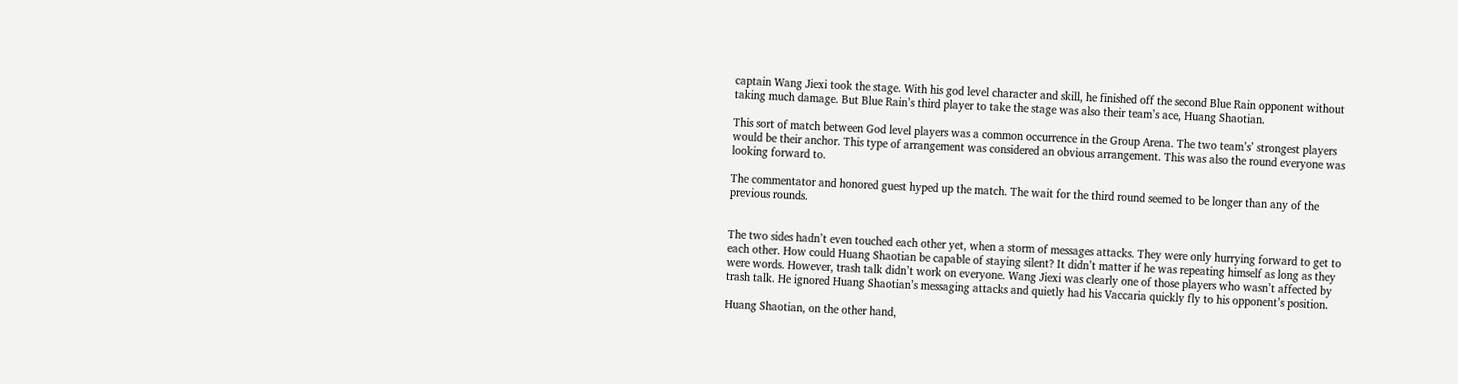captain Wang Jiexi took the stage. With his god level character and skill, he finished off the second Blue Rain opponent without taking much damage. But Blue Rain’s third player to take the stage was also their team’s ace, Huang Shaotian.

This sort of match between God level players was a common occurrence in the Group Arena. The two team’s’ strongest players would be their anchor. This type of arrangement was considered an obvious arrangement. This was also the round everyone was looking forward to.

The commentator and honored guest hyped up the match. The wait for the third round seemed to be longer than any of the previous rounds.


The two sides hadn’t even touched each other yet, when a storm of messages attacks. They were only hurrying forward to get to each other. How could Huang Shaotian be capable of staying silent? It didn’t matter if he was repeating himself as long as they were words. However, trash talk didn’t work on everyone. Wang Jiexi was clearly one of those players who wasn’t affected by trash talk. He ignored Huang Shaotian’s messaging attacks and quietly had his Vaccaria quickly fly to his opponent’s position.

Huang Shaotian, on the other hand,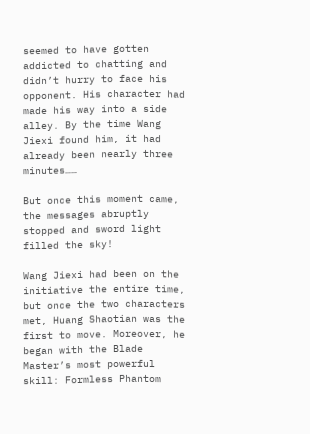seemed to have gotten addicted to chatting and didn’t hurry to face his opponent. His character had made his way into a side alley. By the time Wang Jiexi found him, it had already been nearly three minutes……

But once this moment came, the messages abruptly stopped and sword light filled the sky!

Wang Jiexi had been on the initiative the entire time, but once the two characters met, Huang Shaotian was the first to move. Moreover, he began with the Blade Master’s most powerful skill: Formless Phantom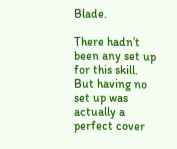Blade.

There hadn’t been any set up for this skill. But having no set up was actually a perfect cover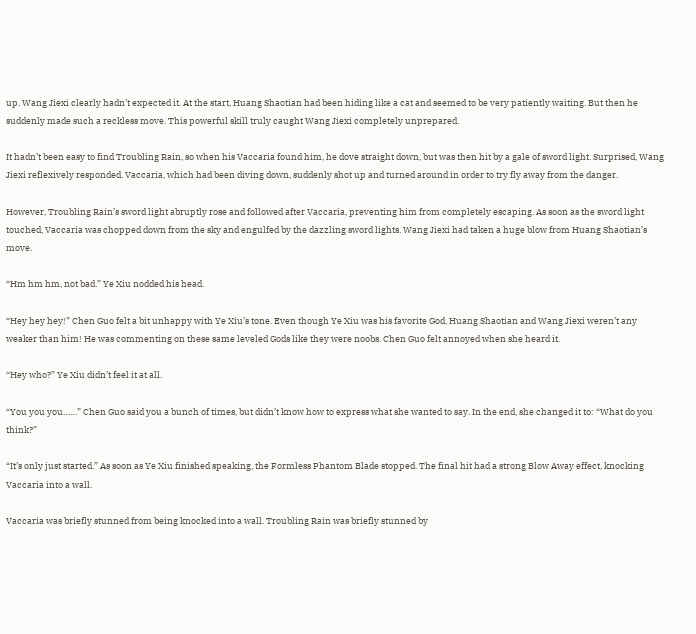up. Wang Jiexi clearly hadn’t expected it. At the start, Huang Shaotian had been hiding like a cat and seemed to be very patiently waiting. But then he suddenly made such a reckless move. This powerful skill truly caught Wang Jiexi completely unprepared.

It hadn’t been easy to find Troubling Rain, so when his Vaccaria found him, he dove straight down, but was then hit by a gale of sword light. Surprised, Wang Jiexi reflexively responded. Vaccaria, which had been diving down, suddenly shot up and turned around in order to try fly away from the danger.

However, Troubling Rain’s sword light abruptly rose and followed after Vaccaria, preventing him from completely escaping. As soon as the sword light touched, Vaccaria was chopped down from the sky and engulfed by the dazzling sword lights. Wang Jiexi had taken a huge blow from Huang Shaotian’s move.

“Hm hm hm, not bad.” Ye Xiu nodded his head.

“Hey hey hey!” Chen Guo felt a bit unhappy with Ye Xiu’s tone. Even though Ye Xiu was his favorite God, Huang Shaotian and Wang Jiexi weren’t any weaker than him! He was commenting on these same leveled Gods like they were noobs. Chen Guo felt annoyed when she heard it.

“Hey who?” Ye Xiu didn’t feel it at all.

“You you you……” Chen Guo said you a bunch of times, but didn’t know how to express what she wanted to say. In the end, she changed it to: “What do you think?”

“It’s only just started.” As soon as Ye Xiu finished speaking, the Formless Phantom Blade stopped. The final hit had a strong Blow Away effect, knocking Vaccaria into a wall.

Vaccaria was briefly stunned from being knocked into a wall. Troubling Rain was briefly stunned by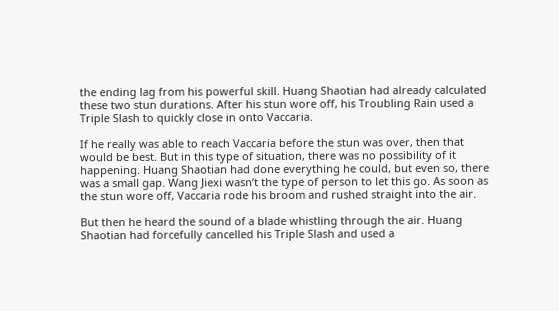the ending lag from his powerful skill. Huang Shaotian had already calculated these two stun durations. After his stun wore off, his Troubling Rain used a Triple Slash to quickly close in onto Vaccaria.

If he really was able to reach Vaccaria before the stun was over, then that would be best. But in this type of situation, there was no possibility of it happening. Huang Shaotian had done everything he could, but even so, there was a small gap. Wang Jiexi wasn’t the type of person to let this go. As soon as the stun wore off, Vaccaria rode his broom and rushed straight into the air.

But then he heard the sound of a blade whistling through the air. Huang Shaotian had forcefully cancelled his Triple Slash and used a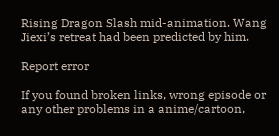Rising Dragon Slash mid-animation. Wang Jiexi’s retreat had been predicted by him.

Report error

If you found broken links, wrong episode or any other problems in a anime/cartoon,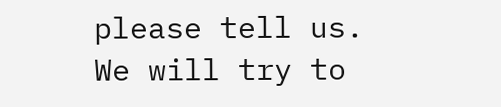please tell us. We will try to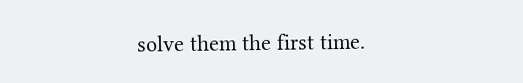solve them the first time.